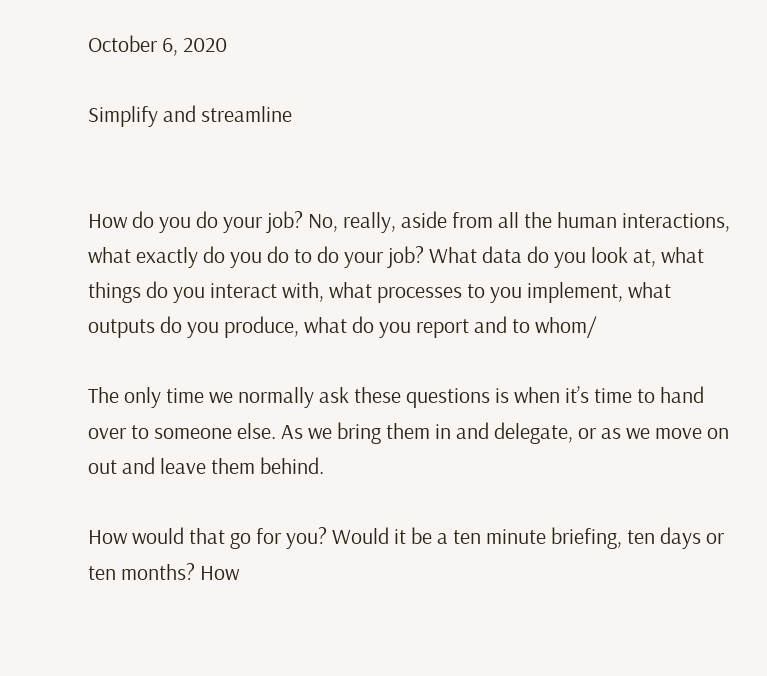October 6, 2020

Simplify and streamline


How do you do your job? No, really, aside from all the human interactions, what exactly do you do to do your job? What data do you look at, what things do you interact with, what processes to you implement, what outputs do you produce, what do you report and to whom/

The only time we normally ask these questions is when it’s time to hand over to someone else. As we bring them in and delegate, or as we move on out and leave them behind.

How would that go for you? Would it be a ten minute briefing, ten days or ten months? How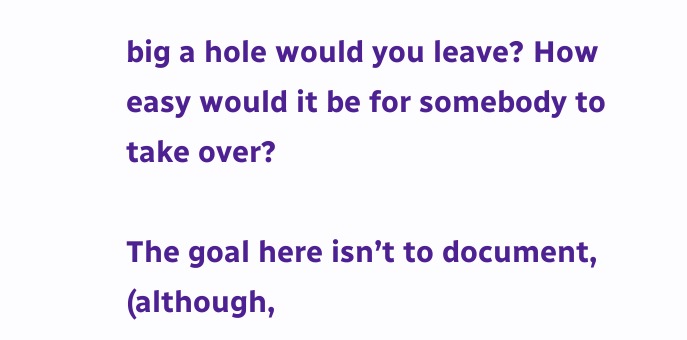big a hole would you leave? How easy would it be for somebody to take over?

The goal here isn’t to document, (although,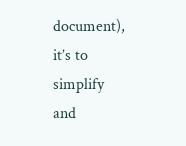document), it’s to simplify and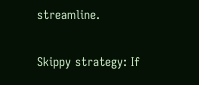streamline.

Skippy strategy: If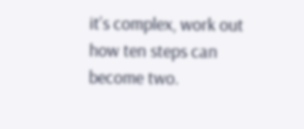it’s complex, work out how ten steps can become two.